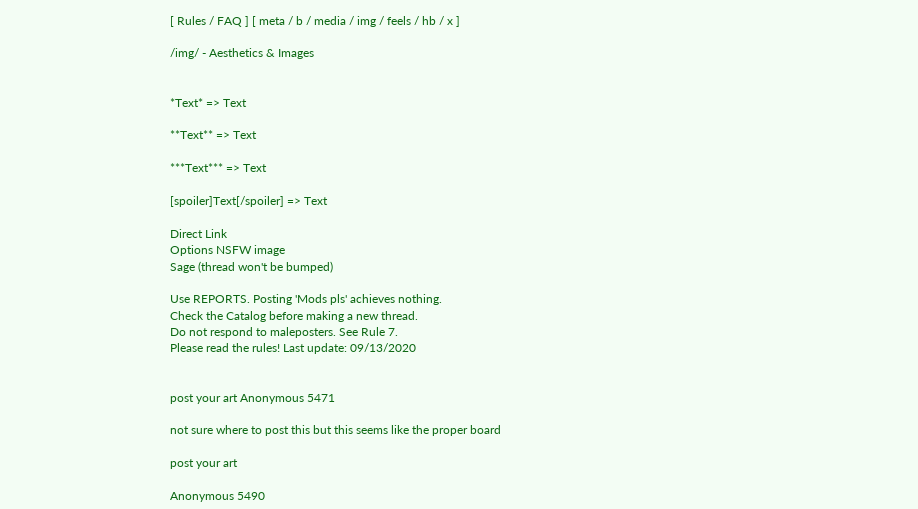[ Rules / FAQ ] [ meta / b / media / img / feels / hb / x ]

/img/ - Aesthetics & Images


*Text* => Text

**Text** => Text

***Text*** => Text

[spoiler]Text[/spoiler] => Text

Direct Link
Options NSFW image
Sage (thread won't be bumped)

Use REPORTS. Posting 'Mods pls' achieves nothing.
Check the Catalog before making a new thread.
Do not respond to maleposters. See Rule 7.
Please read the rules! Last update: 09/13/2020


post your art Anonymous 5471

not sure where to post this but this seems like the proper board

post your art

Anonymous 5490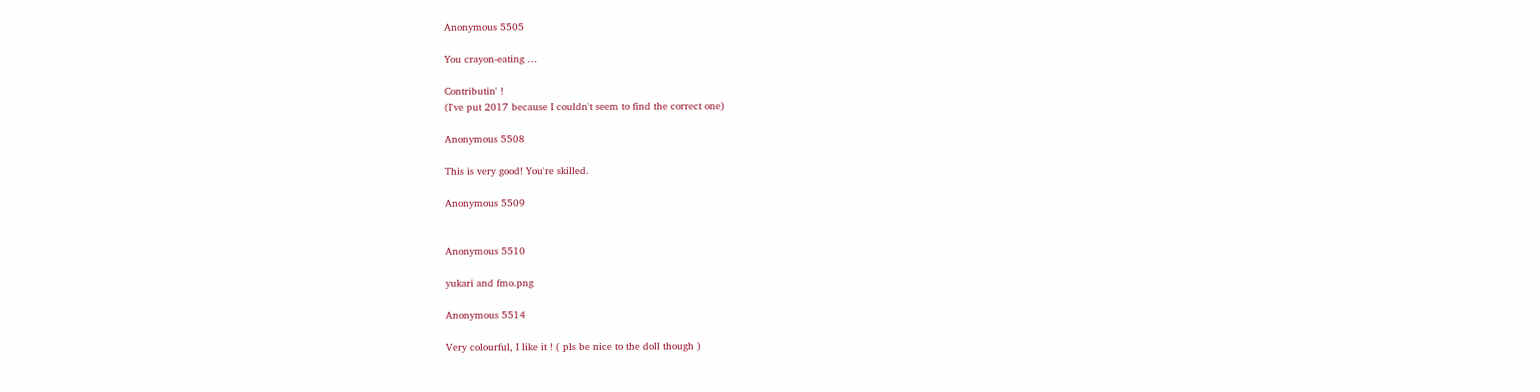Anonymous 5505

You crayon-eating …

Contributin' !
(I've put 2017 because I couldn't seem to find the correct one)

Anonymous 5508

This is very good! You're skilled.

Anonymous 5509


Anonymous 5510

yukari and fmo.png

Anonymous 5514

Very colourful, I like it ! ( pls be nice to the doll though )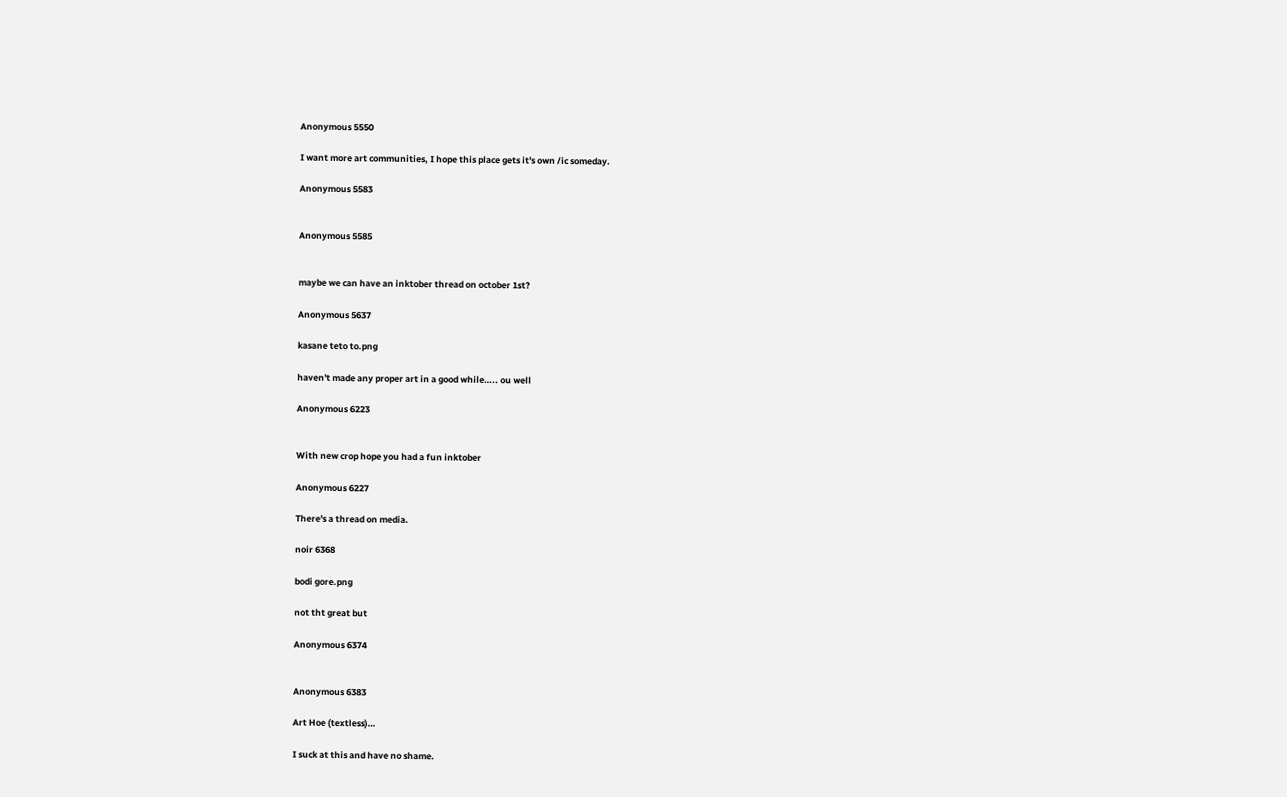Anonymous 5550

I want more art communities, I hope this place gets it's own /ic someday.

Anonymous 5583


Anonymous 5585


maybe we can have an inktober thread on october 1st?

Anonymous 5637

kasane teto to.png

haven't made any proper art in a good while….. ou well

Anonymous 6223


With new crop hope you had a fun inktober

Anonymous 6227

There's a thread on media.

noir 6368

bodi gore.png

not tht great but

Anonymous 6374


Anonymous 6383

Art Hoe (textless)…

I suck at this and have no shame.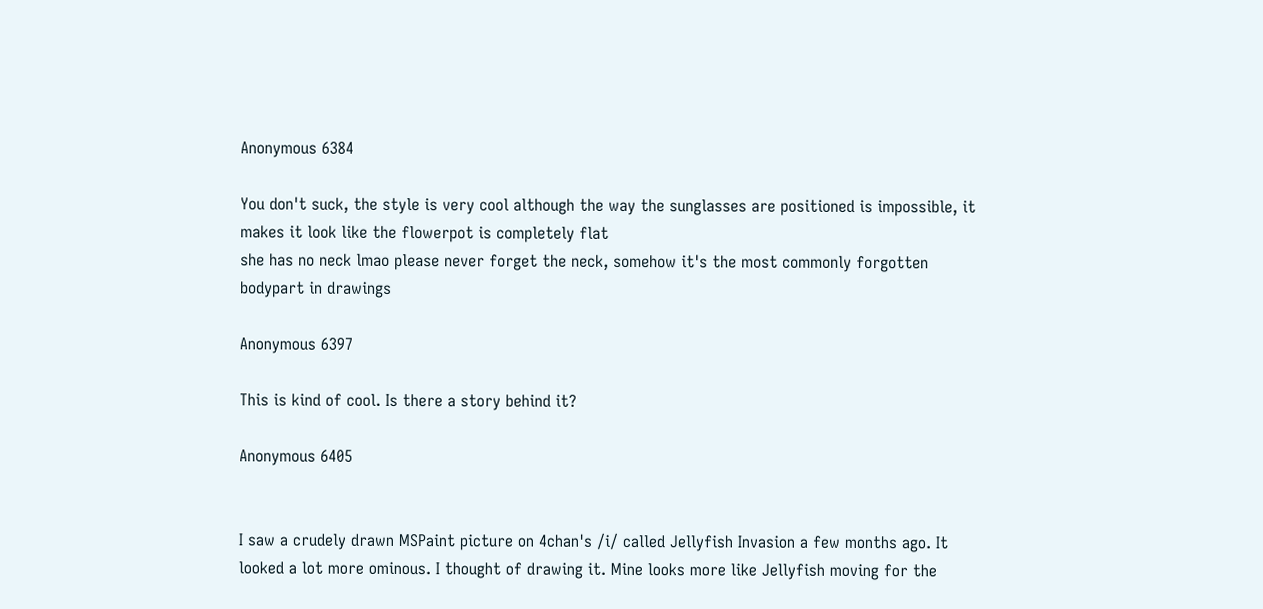Anonymous 6384

You don't suck, the style is very cool although the way the sunglasses are positioned is impossible, it makes it look like the flowerpot is completely flat
she has no neck lmao please never forget the neck, somehow it's the most commonly forgotten bodypart in drawings

Anonymous 6397

This is kind of cool. Is there a story behind it?

Anonymous 6405


I saw a crudely drawn MSPaint picture on 4chan's /i/ called Jellyfish Invasion a few months ago. It looked a lot more ominous. I thought of drawing it. Mine looks more like Jellyfish moving for the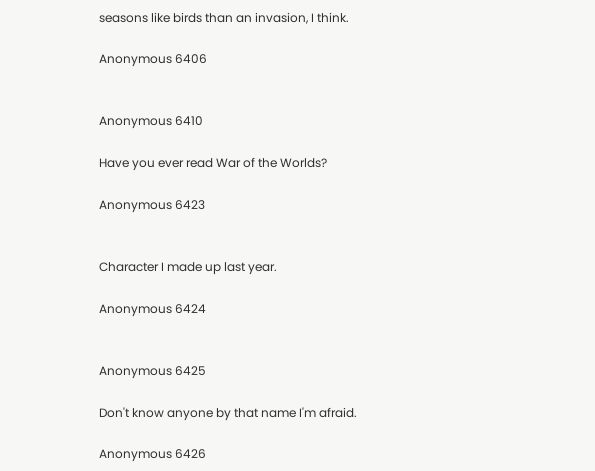seasons like birds than an invasion, I think.

Anonymous 6406


Anonymous 6410

Have you ever read War of the Worlds?

Anonymous 6423


Character I made up last year.

Anonymous 6424


Anonymous 6425

Don't know anyone by that name I'm afraid.

Anonymous 6426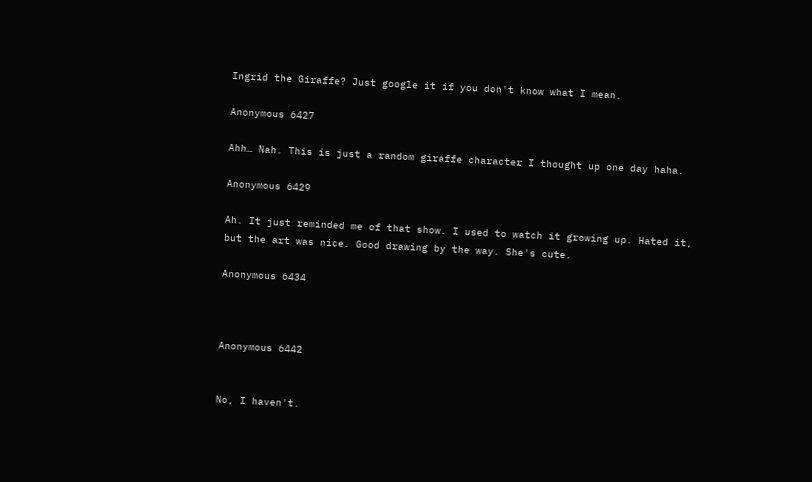Ingrid the Giraffe? Just google it if you don't know what I mean.

Anonymous 6427

Ahh… Nah. This is just a random giraffe character I thought up one day haha.

Anonymous 6429

Ah. It just reminded me of that show. I used to watch it growing up. Hated it, but the art was nice. Good drawing by the way. She's cute.

Anonymous 6434



Anonymous 6442


No, I haven't.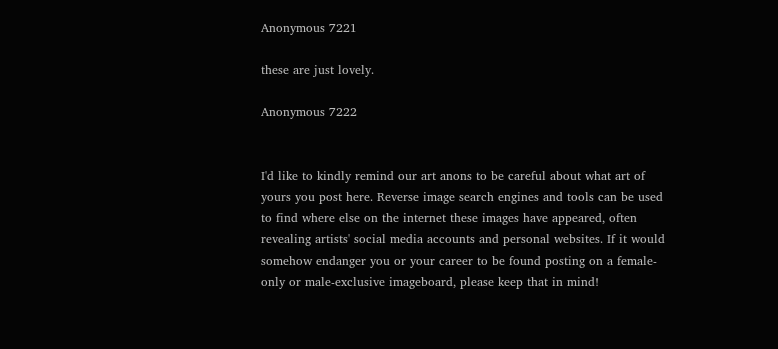Anonymous 7221

these are just lovely.

Anonymous 7222


I'd like to kindly remind our art anons to be careful about what art of yours you post here. Reverse image search engines and tools can be used to find where else on the internet these images have appeared, often revealing artists' social media accounts and personal websites. If it would somehow endanger you or your career to be found posting on a female-only or male-exclusive imageboard, please keep that in mind!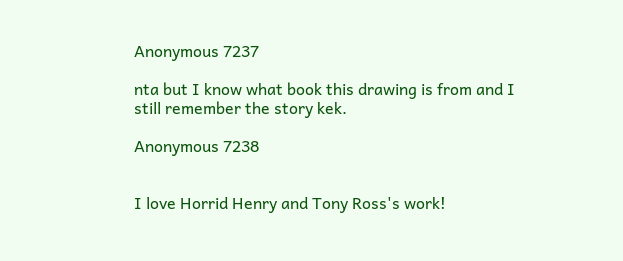Anonymous 7237

nta but I know what book this drawing is from and I still remember the story kek.

Anonymous 7238


I love Horrid Henry and Tony Ross's work!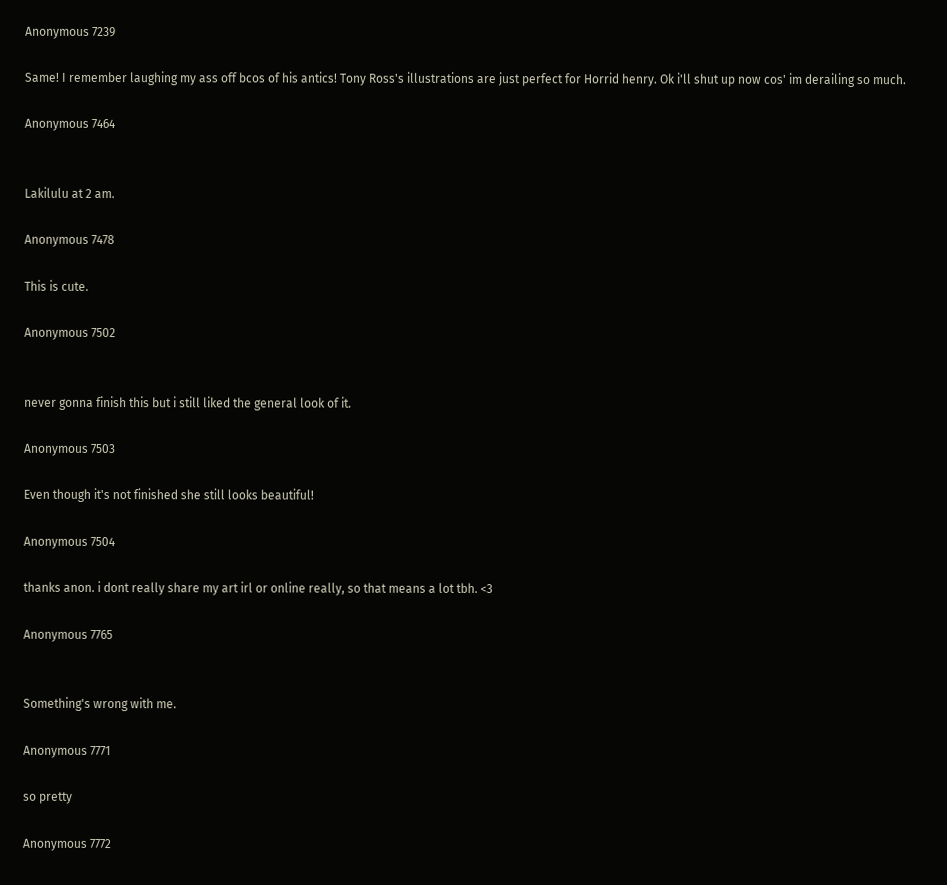Anonymous 7239

Same! I remember laughing my ass off bcos of his antics! Tony Ross's illustrations are just perfect for Horrid henry. Ok i'll shut up now cos' im derailing so much.

Anonymous 7464


Lakilulu at 2 am.

Anonymous 7478

This is cute.

Anonymous 7502


never gonna finish this but i still liked the general look of it.

Anonymous 7503

Even though it's not finished she still looks beautiful!

Anonymous 7504

thanks anon. i dont really share my art irl or online really, so that means a lot tbh. <3

Anonymous 7765


Something's wrong with me.

Anonymous 7771

so pretty

Anonymous 7772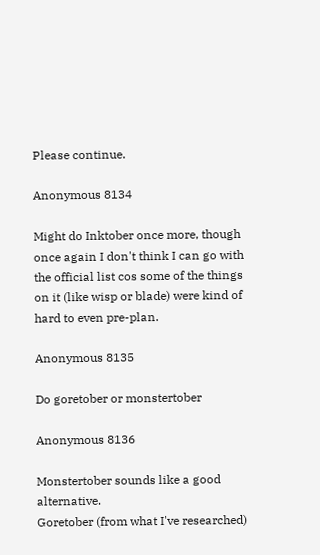Please continue.

Anonymous 8134

Might do Inktober once more, though once again I don't think I can go with the official list cos some of the things on it (like wisp or blade) were kind of hard to even pre-plan.

Anonymous 8135

Do goretober or monstertober

Anonymous 8136

Monstertober sounds like a good alternative.
Goretober (from what I've researched)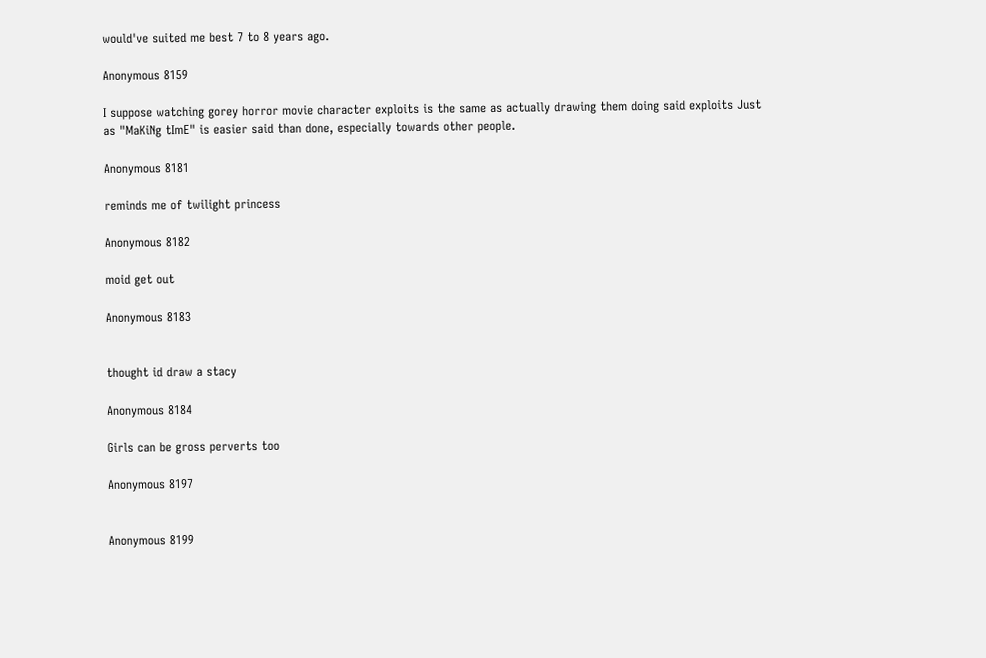would've suited me best 7 to 8 years ago.

Anonymous 8159

I suppose watching gorey horror movie character exploits is the same as actually drawing them doing said exploits Just as "MaKiNg tImE" is easier said than done, especially towards other people.

Anonymous 8181

reminds me of twilight princess

Anonymous 8182

moid get out

Anonymous 8183


thought id draw a stacy

Anonymous 8184

Girls can be gross perverts too

Anonymous 8197


Anonymous 8199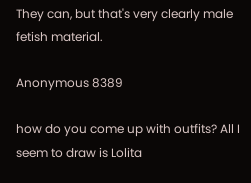They can, but that's very clearly male fetish material.

Anonymous 8389

how do you come up with outfits? All I seem to draw is Lolita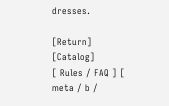dresses.

[Return] [Catalog]
[ Rules / FAQ ] [ meta / b /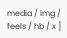media / img / feels / hb / x ]